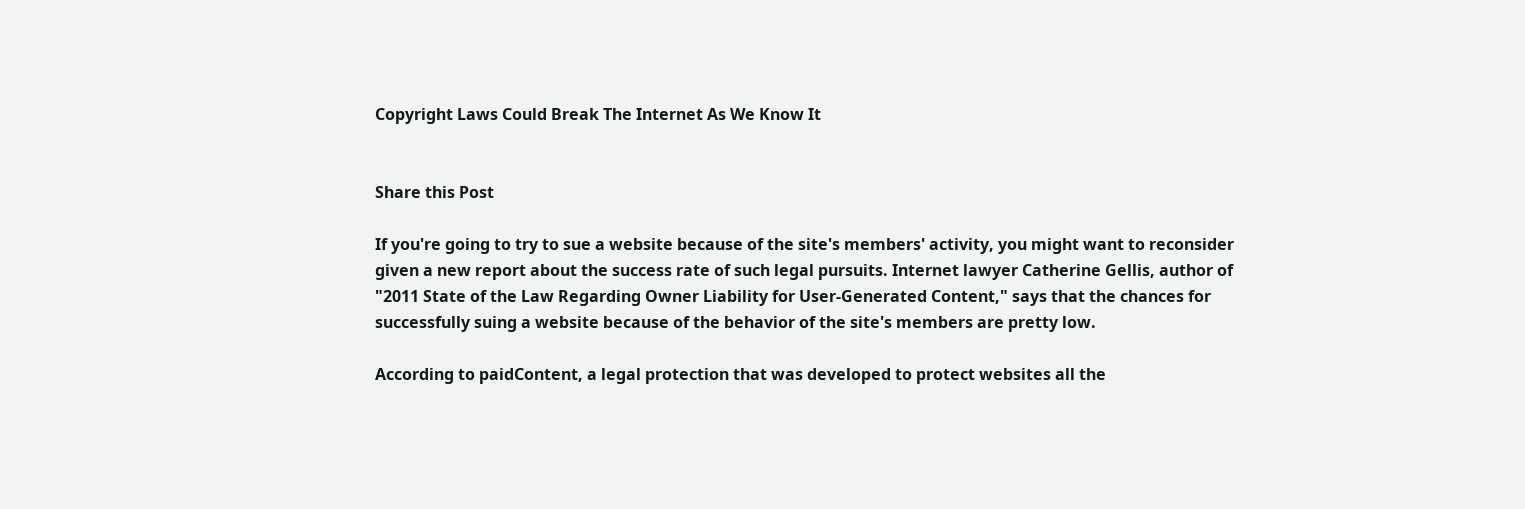Copyright Laws Could Break The Internet As We Know It


Share this Post

If you're going to try to sue a website because of the site's members' activity, you might want to reconsider given a new report about the success rate of such legal pursuits. Internet lawyer Catherine Gellis, author of "2011 State of the Law Regarding Owner Liability for User-Generated Content," says that the chances for successfully suing a website because of the behavior of the site's members are pretty low.

According to paidContent, a legal protection that was developed to protect websites all the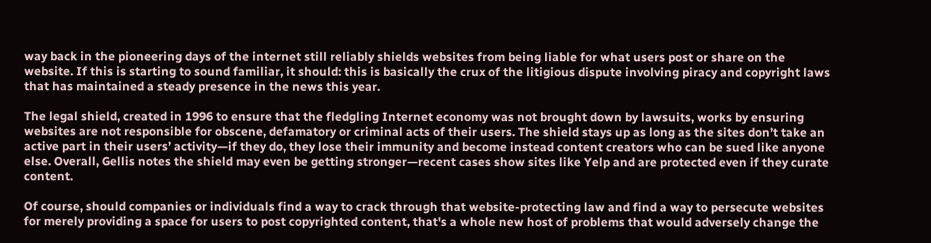way back in the pioneering days of the internet still reliably shields websites from being liable for what users post or share on the website. If this is starting to sound familiar, it should: this is basically the crux of the litigious dispute involving piracy and copyright laws that has maintained a steady presence in the news this year.

The legal shield, created in 1996 to ensure that the fledgling Internet economy was not brought down by lawsuits, works by ensuring websites are not responsible for obscene, defamatory or criminal acts of their users. The shield stays up as long as the sites don’t take an active part in their users’ activity—if they do, they lose their immunity and become instead content creators who can be sued like anyone else. Overall, Gellis notes the shield may even be getting stronger—recent cases show sites like Yelp and are protected even if they curate content.

Of course, should companies or individuals find a way to crack through that website-protecting law and find a way to persecute websites for merely providing a space for users to post copyrighted content, that's a whole new host of problems that would adversely change the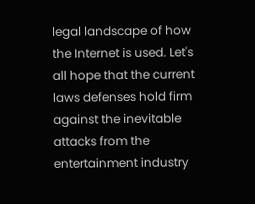legal landscape of how the Internet is used. Let's all hope that the current laws defenses hold firm against the inevitable attacks from the entertainment industry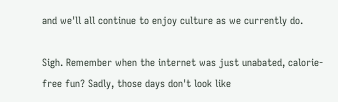and we'll all continue to enjoy culture as we currently do.

Sigh. Remember when the internet was just unabated, calorie-free fun? Sadly, those days don't look like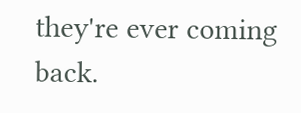they're ever coming back.